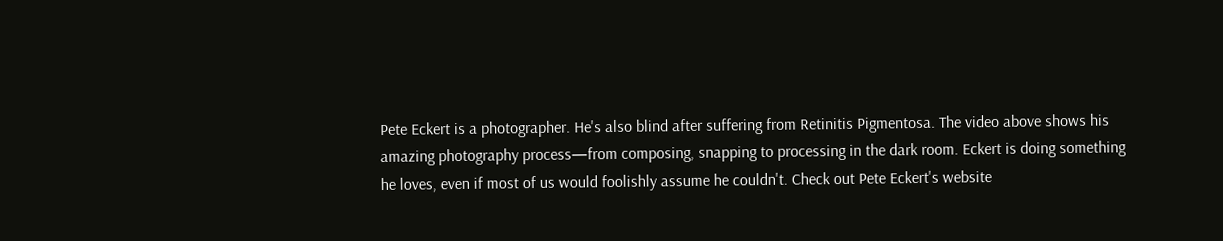Pete Eckert is a photographer. He's also blind after suffering from Retinitis Pigmentosa. The video above shows his amazing photography process—from composing, snapping to processing in the dark room. Eckert is doing something he loves, even if most of us would foolishly assume he couldn't. Check out Pete Eckert's website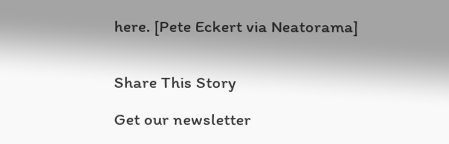here. [Pete Eckert via Neatorama]


Share This Story

Get our newsletter